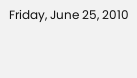Friday, June 25, 2010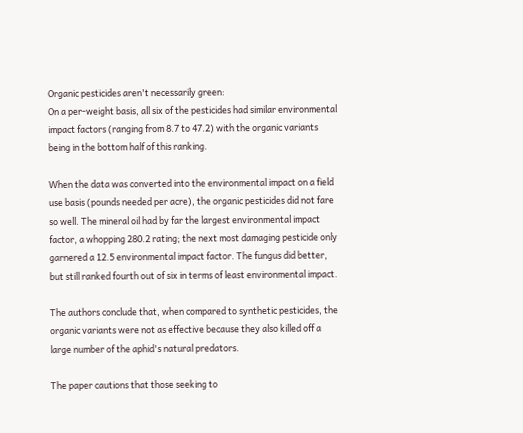Organic pesticides aren't necessarily green:
On a per-weight basis, all six of the pesticides had similar environmental impact factors (ranging from 8.7 to 47.2) with the organic variants being in the bottom half of this ranking.

When the data was converted into the environmental impact on a field use basis (pounds needed per acre), the organic pesticides did not fare so well. The mineral oil had by far the largest environmental impact factor, a whopping 280.2 rating; the next most damaging pesticide only garnered a 12.5 environmental impact factor. The fungus did better, but still ranked fourth out of six in terms of least environmental impact.

The authors conclude that, when compared to synthetic pesticides, the organic variants were not as effective because they also killed off a large number of the aphid's natural predators.

The paper cautions that those seeking to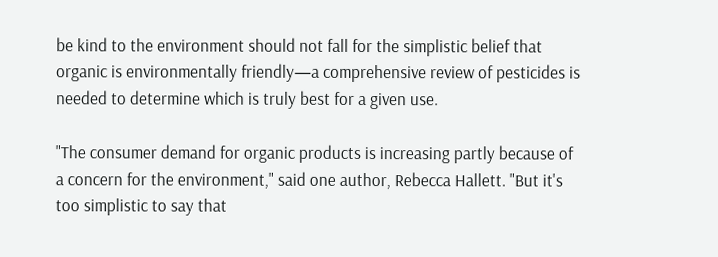be kind to the environment should not fall for the simplistic belief that organic is environmentally friendly—a comprehensive review of pesticides is needed to determine which is truly best for a given use.

"The consumer demand for organic products is increasing partly because of a concern for the environment," said one author, Rebecca Hallett. "But it's too simplistic to say that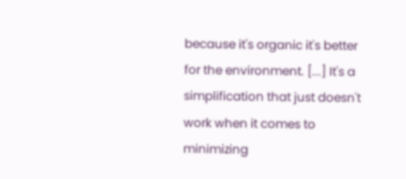because it's organic it's better for the environment. [...] It's a simplification that just doesn't work when it comes to minimizing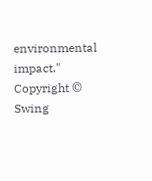environmental impact."
Copyright © Swing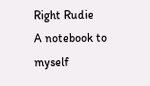Right Rudie
A notebook to myself